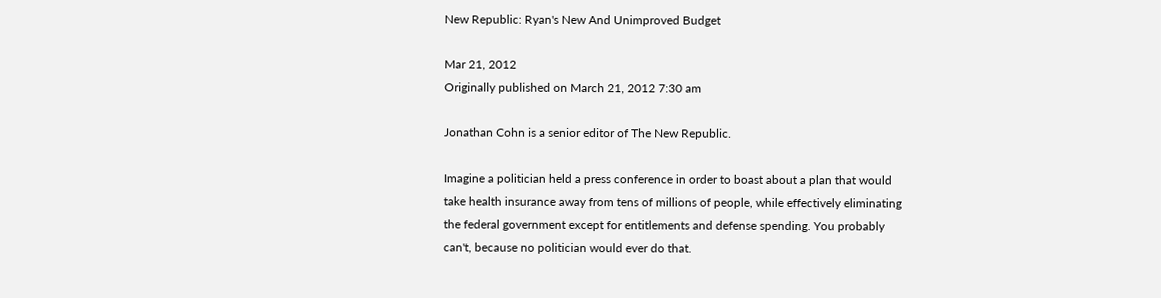New Republic: Ryan's New And Unimproved Budget

Mar 21, 2012
Originally published on March 21, 2012 7:30 am

Jonathan Cohn is a senior editor of The New Republic.

Imagine a politician held a press conference in order to boast about a plan that would take health insurance away from tens of millions of people, while effectively eliminating the federal government except for entitlements and defense spending. You probably can't, because no politician would ever do that.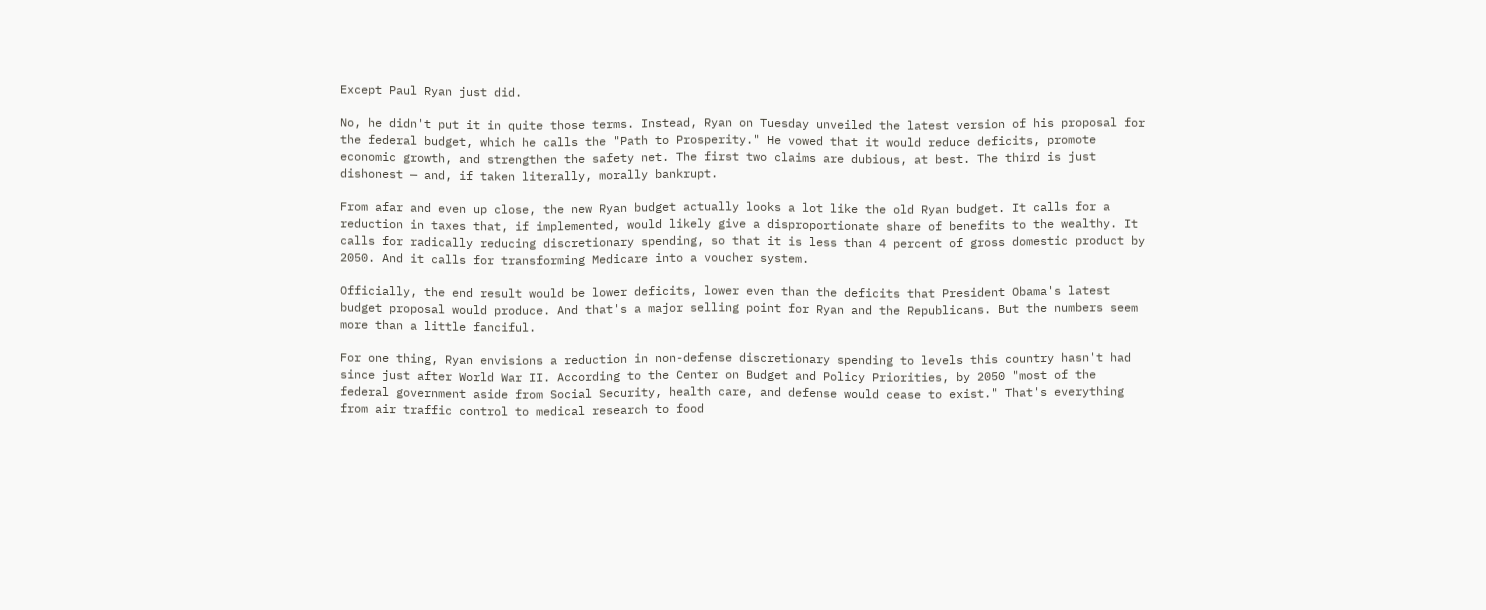Except Paul Ryan just did.

No, he didn't put it in quite those terms. Instead, Ryan on Tuesday unveiled the latest version of his proposal for the federal budget, which he calls the "Path to Prosperity." He vowed that it would reduce deficits, promote economic growth, and strengthen the safety net. The first two claims are dubious, at best. The third is just dishonest — and, if taken literally, morally bankrupt.

From afar and even up close, the new Ryan budget actually looks a lot like the old Ryan budget. It calls for a reduction in taxes that, if implemented, would likely give a disproportionate share of benefits to the wealthy. It calls for radically reducing discretionary spending, so that it is less than 4 percent of gross domestic product by 2050. And it calls for transforming Medicare into a voucher system.

Officially, the end result would be lower deficits, lower even than the deficits that President Obama's latest budget proposal would produce. And that's a major selling point for Ryan and the Republicans. But the numbers seem more than a little fanciful.

For one thing, Ryan envisions a reduction in non-defense discretionary spending to levels this country hasn't had since just after World War II. According to the Center on Budget and Policy Priorities, by 2050 "most of the federal government aside from Social Security, health care, and defense would cease to exist." That's everything from air traffic control to medical research to food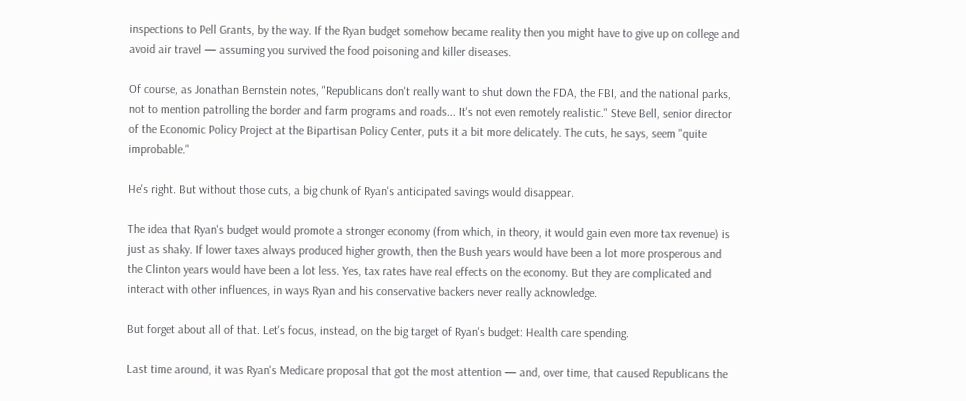inspections to Pell Grants, by the way. If the Ryan budget somehow became reality then you might have to give up on college and avoid air travel — assuming you survived the food poisoning and killer diseases.

Of course, as Jonathan Bernstein notes, "Republicans don't really want to shut down the FDA, the FBI, and the national parks, not to mention patrolling the border and farm programs and roads... It's not even remotely realistic." Steve Bell, senior director of the Economic Policy Project at the Bipartisan Policy Center, puts it a bit more delicately. The cuts, he says, seem "quite improbable."

He's right. But without those cuts, a big chunk of Ryan's anticipated savings would disappear.

The idea that Ryan's budget would promote a stronger economy (from which, in theory, it would gain even more tax revenue) is just as shaky. If lower taxes always produced higher growth, then the Bush years would have been a lot more prosperous and the Clinton years would have been a lot less. Yes, tax rates have real effects on the economy. But they are complicated and interact with other influences, in ways Ryan and his conservative backers never really acknowledge.

But forget about all of that. Let's focus, instead, on the big target of Ryan's budget: Health care spending.

Last time around, it was Ryan's Medicare proposal that got the most attention — and, over time, that caused Republicans the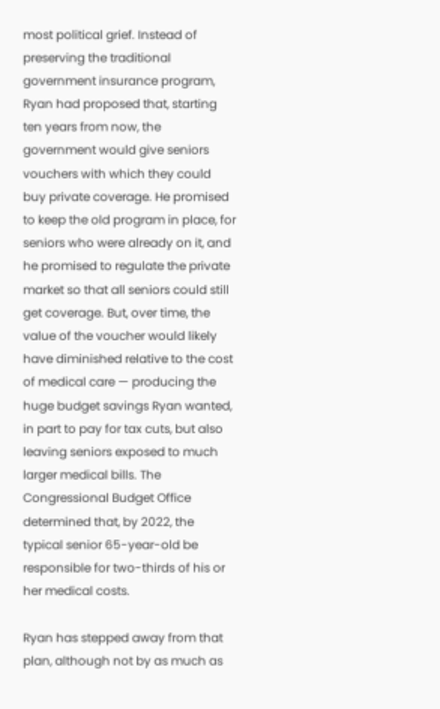most political grief. Instead of preserving the traditional government insurance program, Ryan had proposed that, starting ten years from now, the government would give seniors vouchers with which they could buy private coverage. He promised to keep the old program in place, for seniors who were already on it, and he promised to regulate the private market so that all seniors could still get coverage. But, over time, the value of the voucher would likely have diminished relative to the cost of medical care — producing the huge budget savings Ryan wanted, in part to pay for tax cuts, but also leaving seniors exposed to much larger medical bills. The Congressional Budget Office determined that, by 2022, the typical senior 65-year-old be responsible for two-thirds of his or her medical costs.

Ryan has stepped away from that plan, although not by as much as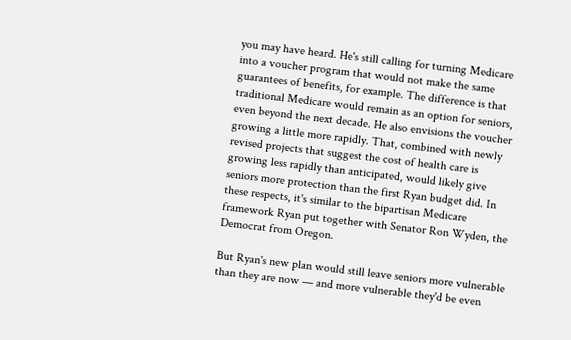you may have heard. He's still calling for turning Medicare into a voucher program that would not make the same guarantees of benefits, for example. The difference is that traditional Medicare would remain as an option for seniors, even beyond the next decade. He also envisions the voucher growing a little more rapidly. That, combined with newly revised projects that suggest the cost of health care is growing less rapidly than anticipated, would likely give seniors more protection than the first Ryan budget did. In these respects, it's similar to the bipartisan Medicare framework Ryan put together with Senator Ron Wyden, the Democrat from Oregon.

But Ryan's new plan would still leave seniors more vulnerable than they are now — and more vulnerable they'd be even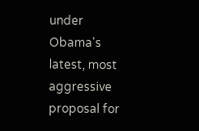under Obama's latest, most aggressive proposal for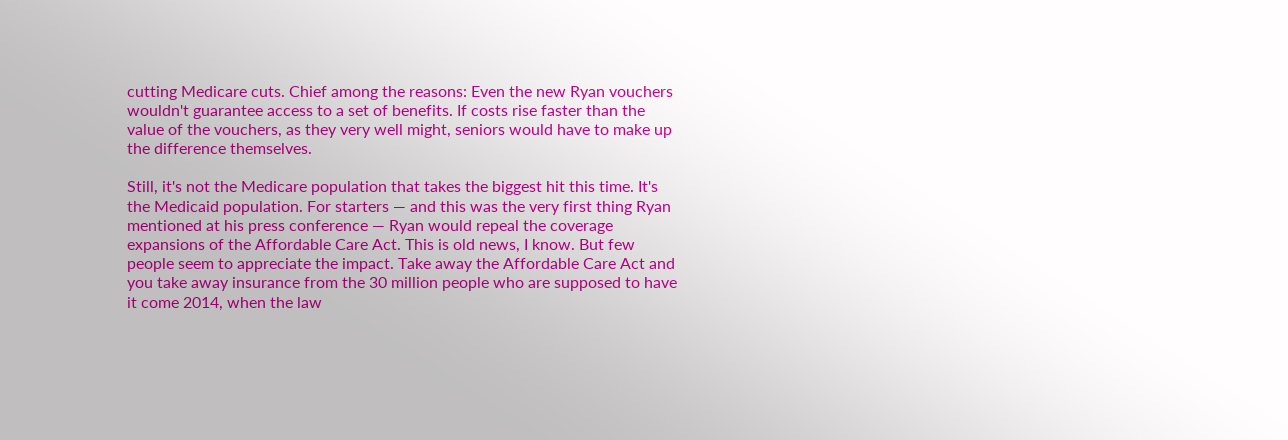cutting Medicare cuts. Chief among the reasons: Even the new Ryan vouchers wouldn't guarantee access to a set of benefits. If costs rise faster than the value of the vouchers, as they very well might, seniors would have to make up the difference themselves.

Still, it's not the Medicare population that takes the biggest hit this time. It's the Medicaid population. For starters — and this was the very first thing Ryan mentioned at his press conference — Ryan would repeal the coverage expansions of the Affordable Care Act. This is old news, I know. But few people seem to appreciate the impact. Take away the Affordable Care Act and you take away insurance from the 30 million people who are supposed to have it come 2014, when the law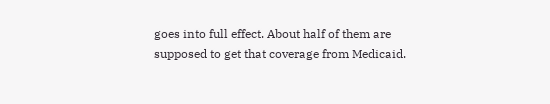goes into full effect. About half of them are supposed to get that coverage from Medicaid.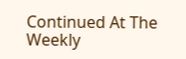Continued At The Weekly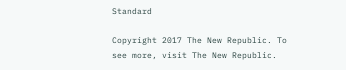Standard

Copyright 2017 The New Republic. To see more, visit The New Republic.